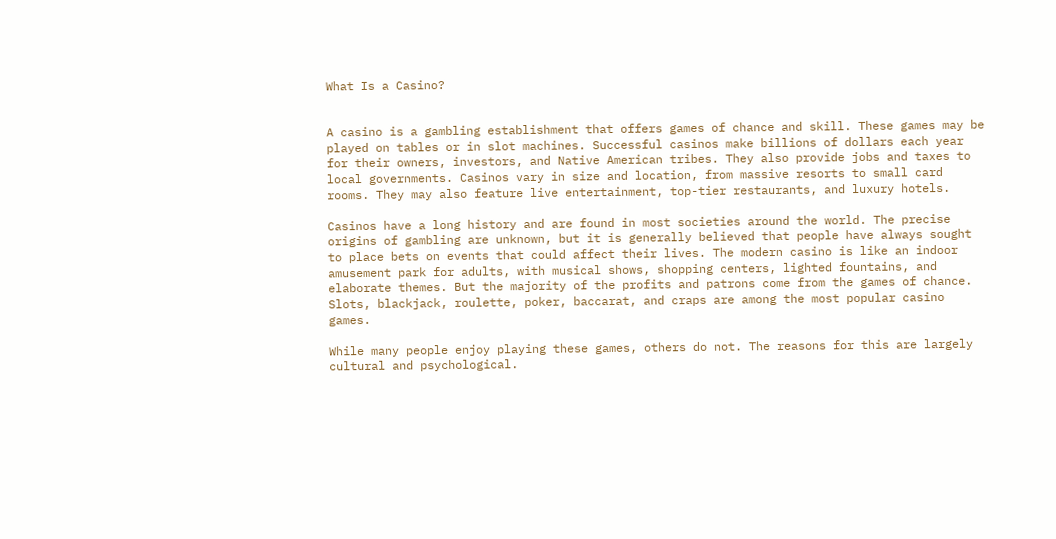What Is a Casino?


A casino is a gambling establishment that offers games of chance and skill. These games may be played on tables or in slot machines. Successful casinos make billions of dollars each year for their owners, investors, and Native American tribes. They also provide jobs and taxes to local governments. Casinos vary in size and location, from massive resorts to small card rooms. They may also feature live entertainment, top-tier restaurants, and luxury hotels.

Casinos have a long history and are found in most societies around the world. The precise origins of gambling are unknown, but it is generally believed that people have always sought to place bets on events that could affect their lives. The modern casino is like an indoor amusement park for adults, with musical shows, shopping centers, lighted fountains, and elaborate themes. But the majority of the profits and patrons come from the games of chance. Slots, blackjack, roulette, poker, baccarat, and craps are among the most popular casino games.

While many people enjoy playing these games, others do not. The reasons for this are largely cultural and psychological.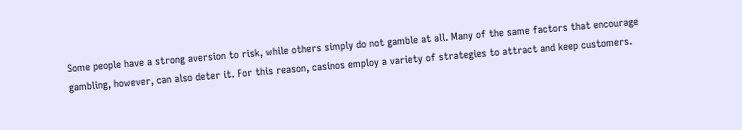Some people have a strong aversion to risk, while others simply do not gamble at all. Many of the same factors that encourage gambling, however, can also deter it. For this reason, casinos employ a variety of strategies to attract and keep customers.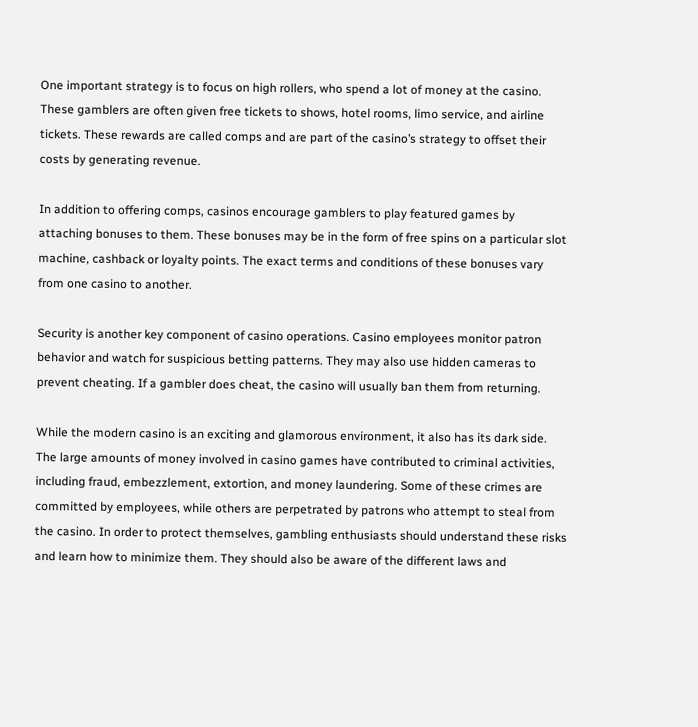One important strategy is to focus on high rollers, who spend a lot of money at the casino. These gamblers are often given free tickets to shows, hotel rooms, limo service, and airline tickets. These rewards are called comps and are part of the casino’s strategy to offset their costs by generating revenue.

In addition to offering comps, casinos encourage gamblers to play featured games by attaching bonuses to them. These bonuses may be in the form of free spins on a particular slot machine, cashback or loyalty points. The exact terms and conditions of these bonuses vary from one casino to another.

Security is another key component of casino operations. Casino employees monitor patron behavior and watch for suspicious betting patterns. They may also use hidden cameras to prevent cheating. If a gambler does cheat, the casino will usually ban them from returning.

While the modern casino is an exciting and glamorous environment, it also has its dark side. The large amounts of money involved in casino games have contributed to criminal activities, including fraud, embezzlement, extortion, and money laundering. Some of these crimes are committed by employees, while others are perpetrated by patrons who attempt to steal from the casino. In order to protect themselves, gambling enthusiasts should understand these risks and learn how to minimize them. They should also be aware of the different laws and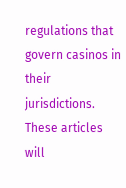regulations that govern casinos in their jurisdictions. These articles will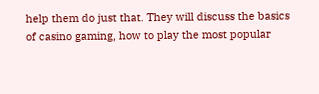help them do just that. They will discuss the basics of casino gaming, how to play the most popular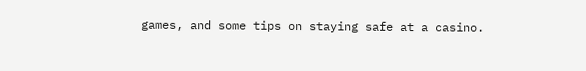games, and some tips on staying safe at a casino.